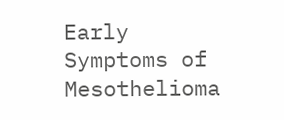Early Symptoms of Mesothelioma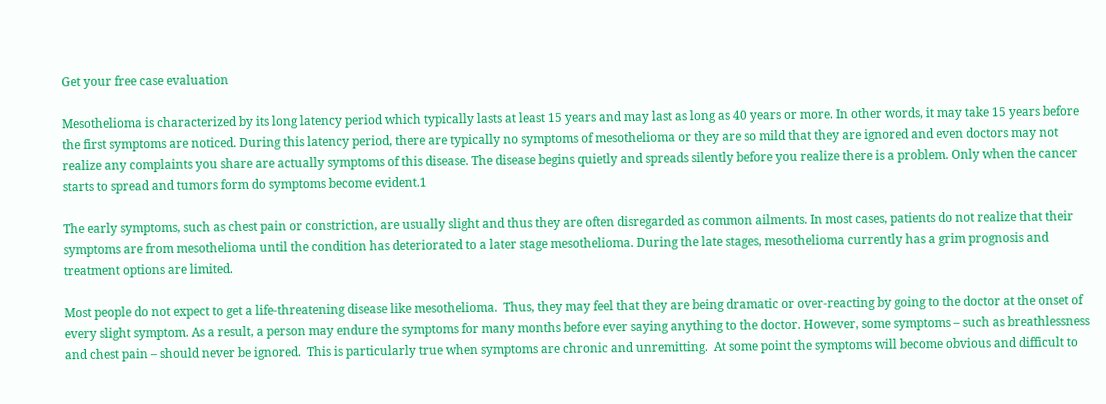Get your free case evaluation

Mesothelioma is characterized by its long latency period which typically lasts at least 15 years and may last as long as 40 years or more. In other words, it may take 15 years before the first symptoms are noticed. During this latency period, there are typically no symptoms of mesothelioma or they are so mild that they are ignored and even doctors may not realize any complaints you share are actually symptoms of this disease. The disease begins quietly and spreads silently before you realize there is a problem. Only when the cancer starts to spread and tumors form do symptoms become evident.1

The early symptoms, such as chest pain or constriction, are usually slight and thus they are often disregarded as common ailments. In most cases, patients do not realize that their symptoms are from mesothelioma until the condition has deteriorated to a later stage mesothelioma. During the late stages, mesothelioma currently has a grim prognosis and treatment options are limited.

Most people do not expect to get a life-threatening disease like mesothelioma.  Thus, they may feel that they are being dramatic or over-reacting by going to the doctor at the onset of every slight symptom. As a result, a person may endure the symptoms for many months before ever saying anything to the doctor. However, some symptoms – such as breathlessness and chest pain – should never be ignored.  This is particularly true when symptoms are chronic and unremitting.  At some point the symptoms will become obvious and difficult to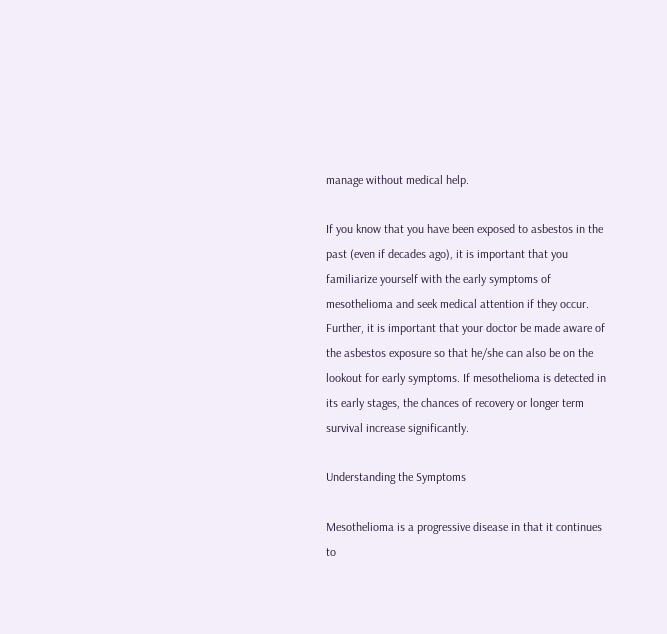manage without medical help.

If you know that you have been exposed to asbestos in the past (even if decades ago), it is important that you familiarize yourself with the early symptoms of mesothelioma and seek medical attention if they occur.  Further, it is important that your doctor be made aware of the asbestos exposure so that he/she can also be on the lookout for early symptoms. If mesothelioma is detected in its early stages, the chances of recovery or longer term survival increase significantly.

Understanding the Symptoms

Mesothelioma is a progressive disease in that it continues to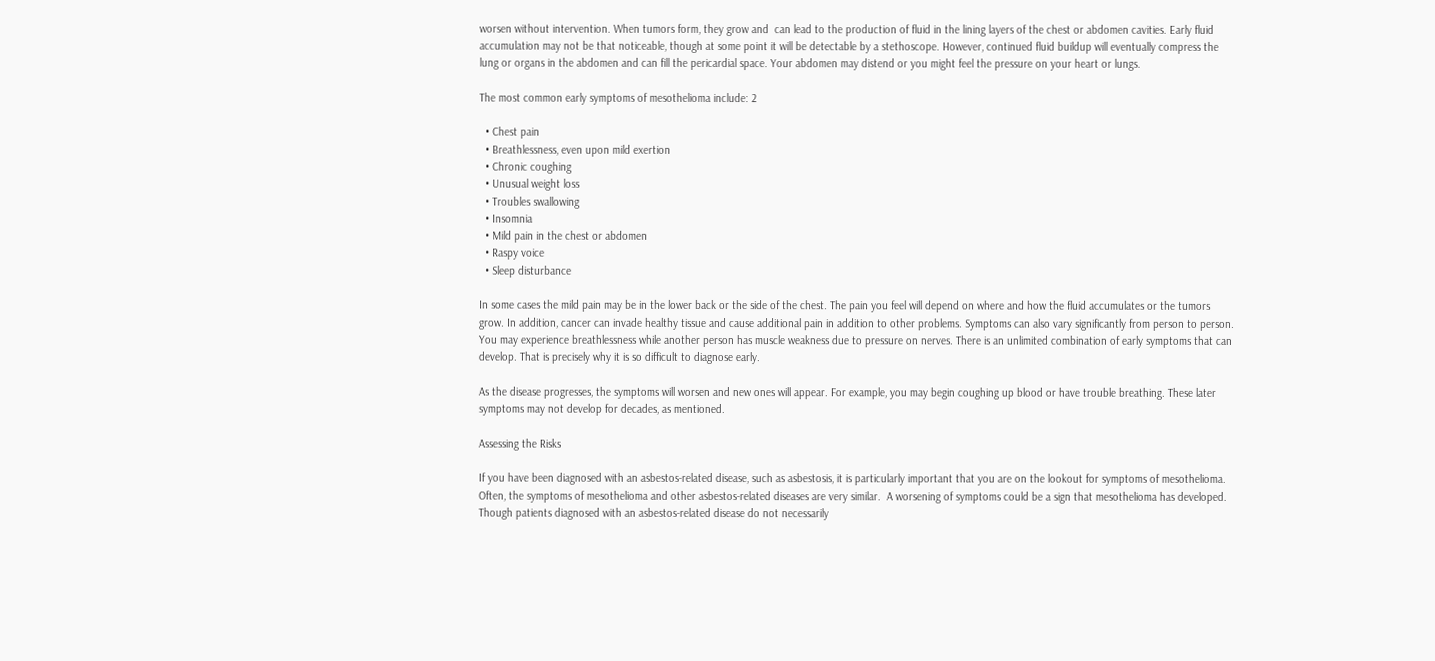worsen without intervention. When tumors form, they grow and  can lead to the production of fluid in the lining layers of the chest or abdomen cavities. Early fluid accumulation may not be that noticeable, though at some point it will be detectable by a stethoscope. However, continued fluid buildup will eventually compress the lung or organs in the abdomen and can fill the pericardial space. Your abdomen may distend or you might feel the pressure on your heart or lungs.

The most common early symptoms of mesothelioma include: 2

  • Chest pain
  • Breathlessness, even upon mild exertion
  • Chronic coughing
  • Unusual weight loss
  • Troubles swallowing
  • Insomnia
  • Mild pain in the chest or abdomen
  • Raspy voice
  • Sleep disturbance

In some cases the mild pain may be in the lower back or the side of the chest. The pain you feel will depend on where and how the fluid accumulates or the tumors grow. In addition, cancer can invade healthy tissue and cause additional pain in addition to other problems. Symptoms can also vary significantly from person to person. You may experience breathlessness while another person has muscle weakness due to pressure on nerves. There is an unlimited combination of early symptoms that can develop. That is precisely why it is so difficult to diagnose early.

As the disease progresses, the symptoms will worsen and new ones will appear. For example, you may begin coughing up blood or have trouble breathing. These later symptoms may not develop for decades, as mentioned.

Assessing the Risks

If you have been diagnosed with an asbestos-related disease, such as asbestosis, it is particularly important that you are on the lookout for symptoms of mesothelioma.  Often, the symptoms of mesothelioma and other asbestos-related diseases are very similar.  A worsening of symptoms could be a sign that mesothelioma has developed.  Though patients diagnosed with an asbestos-related disease do not necessarily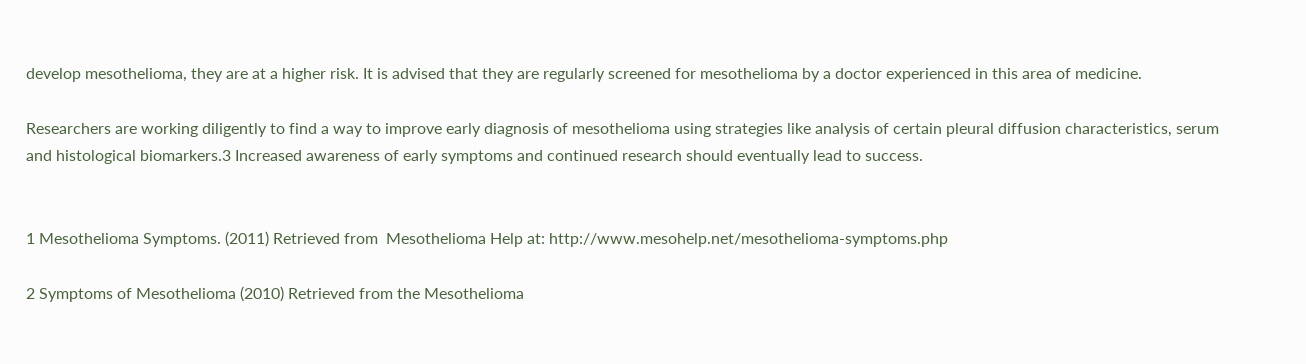develop mesothelioma, they are at a higher risk. It is advised that they are regularly screened for mesothelioma by a doctor experienced in this area of medicine.

Researchers are working diligently to find a way to improve early diagnosis of mesothelioma using strategies like analysis of certain pleural diffusion characteristics, serum and histological biomarkers.3 Increased awareness of early symptoms and continued research should eventually lead to success.


1 Mesothelioma Symptoms. (2011) Retrieved from  Mesothelioma Help at: http://www.mesohelp.net/mesothelioma-symptoms.php

2 Symptoms of Mesothelioma (2010) Retrieved from the Mesothelioma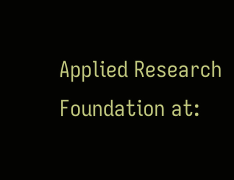Applied Research Foundation at: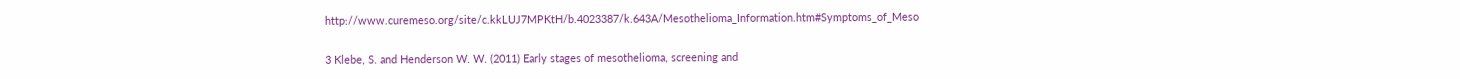http://www.curemeso.org/site/c.kkLUJ7MPKtH/b.4023387/k.643A/Mesothelioma_Information.htm#Symptoms_of_Meso

3 Klebe, S. and Henderson W. W. (2011) Early stages of mesothelioma, screening and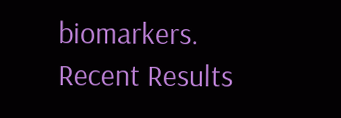biomarkers. Recent Results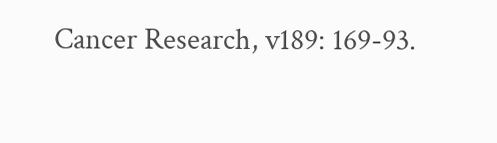Cancer Research, v189: 169-93.